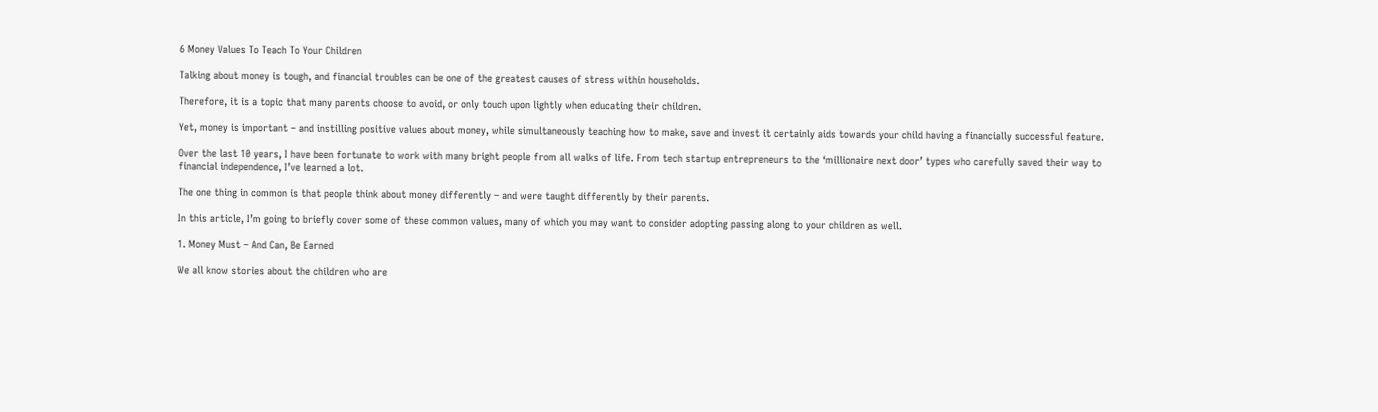6 Money Values To Teach To Your Children

Talking about money is tough, and financial troubles can be one of the greatest causes of stress within households.

Therefore, it is a topic that many parents choose to avoid, or only touch upon lightly when educating their children.

Yet, money is important – and instilling positive values about money, while simultaneously teaching how to make, save and invest it certainly aids towards your child having a financially successful feature.

Over the last 10 years, I have been fortunate to work with many bright people from all walks of life. From tech startup entrepreneurs to the ‘millionaire next door’ types who carefully saved their way to financial independence, I’ve learned a lot.

The one thing in common is that people think about money differently – and were taught differently by their parents.

In this article, I’m going to briefly cover some of these common values, many of which you may want to consider adopting passing along to your children as well.

1. Money Must – And Can, Be Earned

We all know stories about the children who are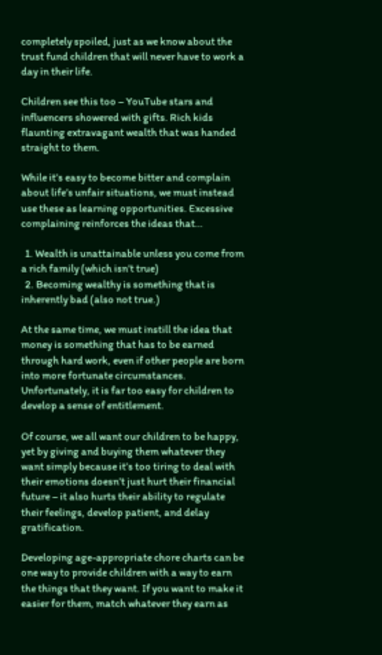completely spoiled, just as we know about the trust fund children that will never have to work a day in their life.

Children see this too – YouTube stars and influencers showered with gifts. Rich kids flaunting extravagant wealth that was handed straight to them.

While it’s easy to become bitter and complain about life’s unfair situations, we must instead use these as learning opportunities. Excessive complaining reinforces the ideas that…

  1. Wealth is unattainable unless you come from a rich family (which isn’t true)
  2. Becoming wealthy is something that is inherently bad (also not true.)

At the same time, we must instill the idea that money is something that has to be earned through hard work, even if other people are born into more fortunate circumstances. Unfortunately, it is far too easy for children to develop a sense of entitlement.

Of course, we all want our children to be happy, yet by giving and buying them whatever they want simply because it’s too tiring to deal with their emotions doesn’t just hurt their financial future – it also hurts their ability to regulate their feelings, develop patient, and delay gratification.

Developing age-appropriate chore charts can be one way to provide children with a way to earn the things that they want. If you want to make it easier for them, match whatever they earn as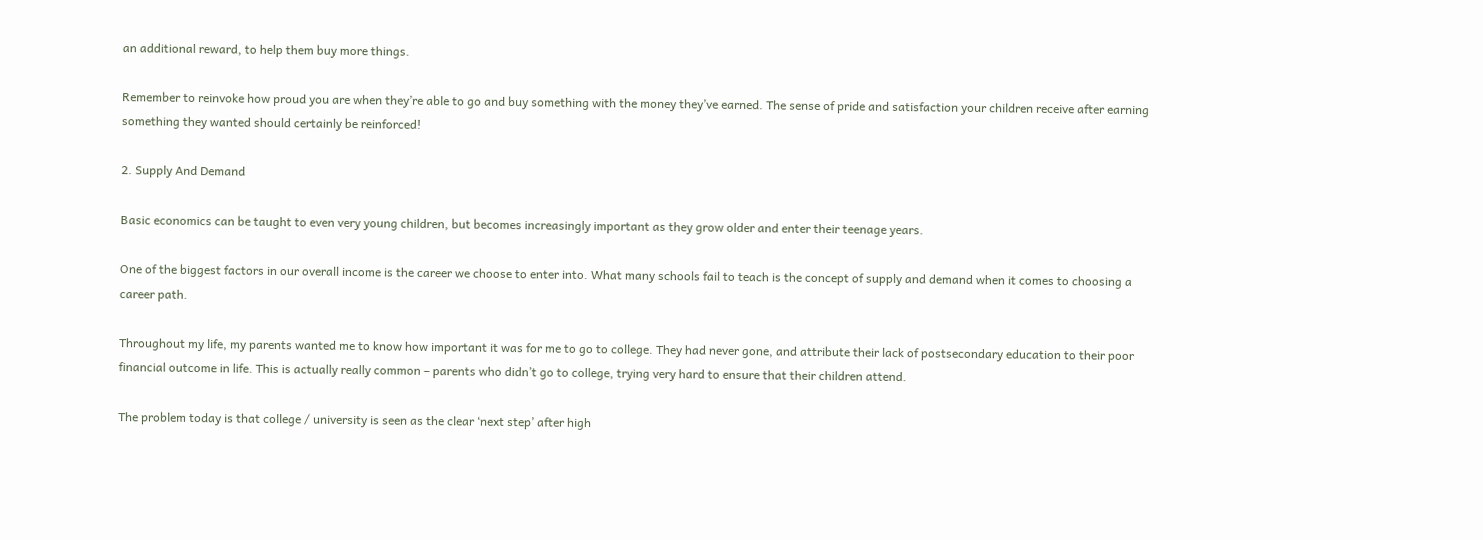an additional reward, to help them buy more things.

Remember to reinvoke how proud you are when they’re able to go and buy something with the money they’ve earned. The sense of pride and satisfaction your children receive after earning something they wanted should certainly be reinforced!

2. Supply And Demand

Basic economics can be taught to even very young children, but becomes increasingly important as they grow older and enter their teenage years.

One of the biggest factors in our overall income is the career we choose to enter into. What many schools fail to teach is the concept of supply and demand when it comes to choosing a career path.

Throughout my life, my parents wanted me to know how important it was for me to go to college. They had never gone, and attribute their lack of postsecondary education to their poor financial outcome in life. This is actually really common – parents who didn’t go to college, trying very hard to ensure that their children attend.

The problem today is that college / university is seen as the clear ‘next step’ after high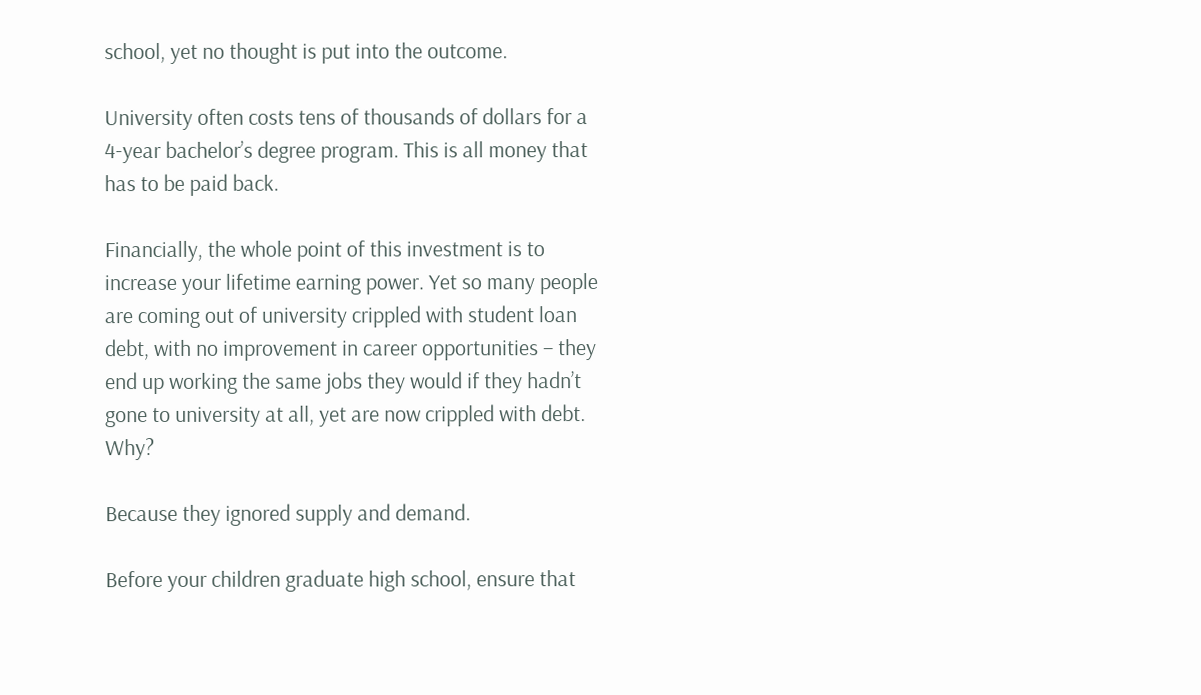school, yet no thought is put into the outcome.

University often costs tens of thousands of dollars for a 4-year bachelor’s degree program. This is all money that has to be paid back.

Financially, the whole point of this investment is to increase your lifetime earning power. Yet so many people are coming out of university crippled with student loan debt, with no improvement in career opportunities – they end up working the same jobs they would if they hadn’t gone to university at all, yet are now crippled with debt. Why?

Because they ignored supply and demand.

Before your children graduate high school, ensure that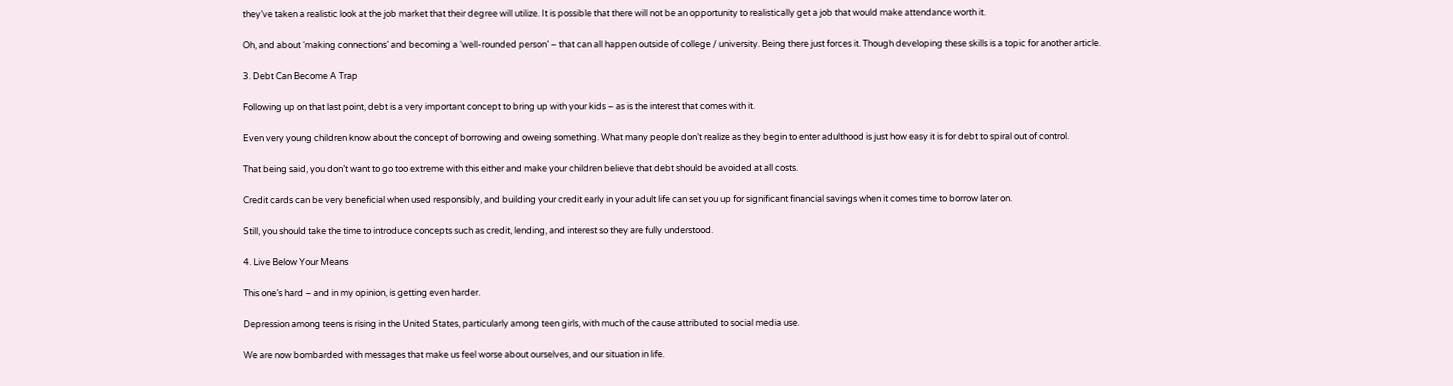they’ve taken a realistic look at the job market that their degree will utilize. It is possible that there will not be an opportunity to realistically get a job that would make attendance worth it.

Oh, and about ‘making connections’ and becoming a ‘well-rounded person’ – that can all happen outside of college / university. Being there just forces it. Though developing these skills is a topic for another article.

3. Debt Can Become A Trap

Following up on that last point, debt is a very important concept to bring up with your kids – as is the interest that comes with it.

Even very young children know about the concept of borrowing and oweing something. What many people don’t realize as they begin to enter adulthood is just how easy it is for debt to spiral out of control.

That being said, you don’t want to go too extreme with this either and make your children believe that debt should be avoided at all costs.

Credit cards can be very beneficial when used responsibly, and building your credit early in your adult life can set you up for significant financial savings when it comes time to borrow later on.

Still, you should take the time to introduce concepts such as credit, lending, and interest so they are fully understood.

4. Live Below Your Means

This one’s hard – and in my opinion, is getting even harder.

Depression among teens is rising in the United States, particularly among teen girls, with much of the cause attributed to social media use.

We are now bombarded with messages that make us feel worse about ourselves, and our situation in life.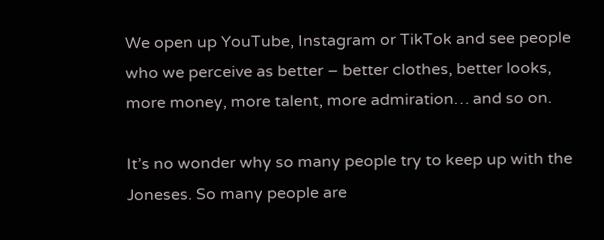We open up YouTube, Instagram or TikTok and see people who we perceive as better – better clothes, better looks, more money, more talent, more admiration… and so on.

It’s no wonder why so many people try to keep up with the Joneses. So many people are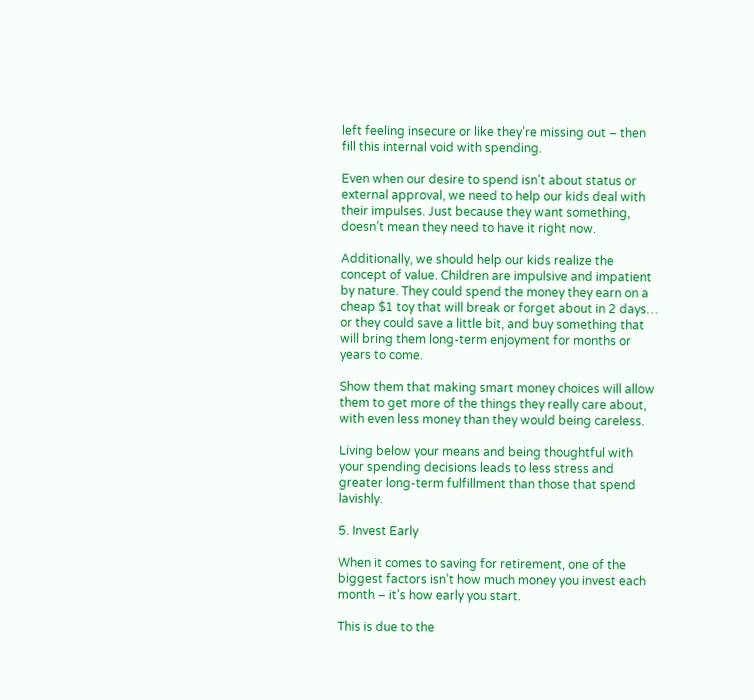left feeling insecure or like they’re missing out – then fill this internal void with spending.

Even when our desire to spend isn’t about status or external approval, we need to help our kids deal with their impulses. Just because they want something, doesn’t mean they need to have it right now.

Additionally, we should help our kids realize the concept of value. Children are impulsive and impatient by nature. They could spend the money they earn on a cheap $1 toy that will break or forget about in 2 days… or they could save a little bit, and buy something that will bring them long-term enjoyment for months or years to come.

Show them that making smart money choices will allow them to get more of the things they really care about, with even less money than they would being careless.

Living below your means and being thoughtful with your spending decisions leads to less stress and greater long-term fulfillment than those that spend lavishly.

5. Invest Early

When it comes to saving for retirement, one of the biggest factors isn’t how much money you invest each month – it’s how early you start.

This is due to the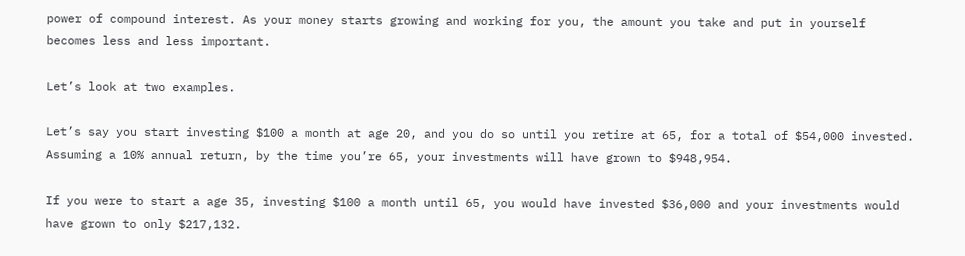power of compound interest. As your money starts growing and working for you, the amount you take and put in yourself becomes less and less important.

Let’s look at two examples.

Let’s say you start investing $100 a month at age 20, and you do so until you retire at 65, for a total of $54,000 invested. Assuming a 10% annual return, by the time you’re 65, your investments will have grown to $948,954.

If you were to start a age 35, investing $100 a month until 65, you would have invested $36,000 and your investments would have grown to only $217,132.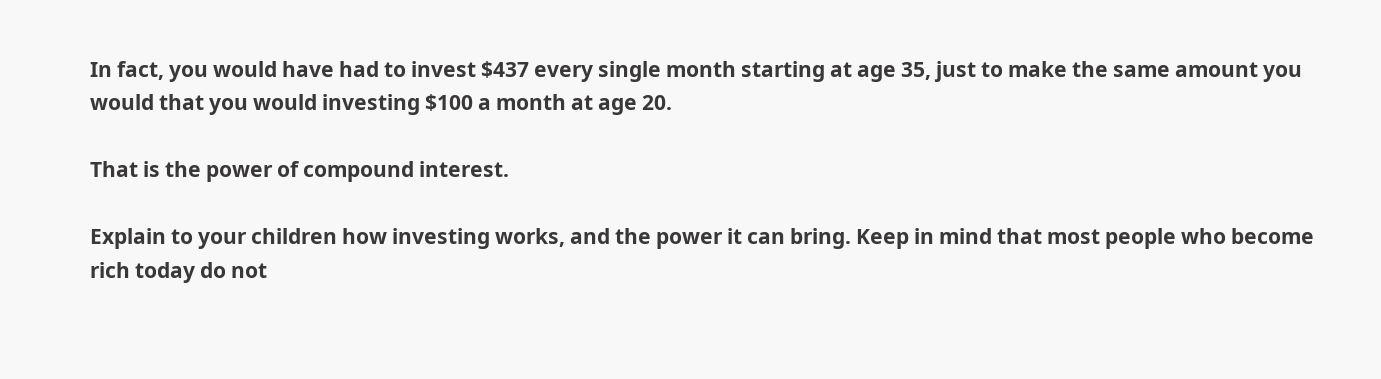In fact, you would have had to invest $437 every single month starting at age 35, just to make the same amount you would that you would investing $100 a month at age 20.

That is the power of compound interest.

Explain to your children how investing works, and the power it can bring. Keep in mind that most people who become rich today do not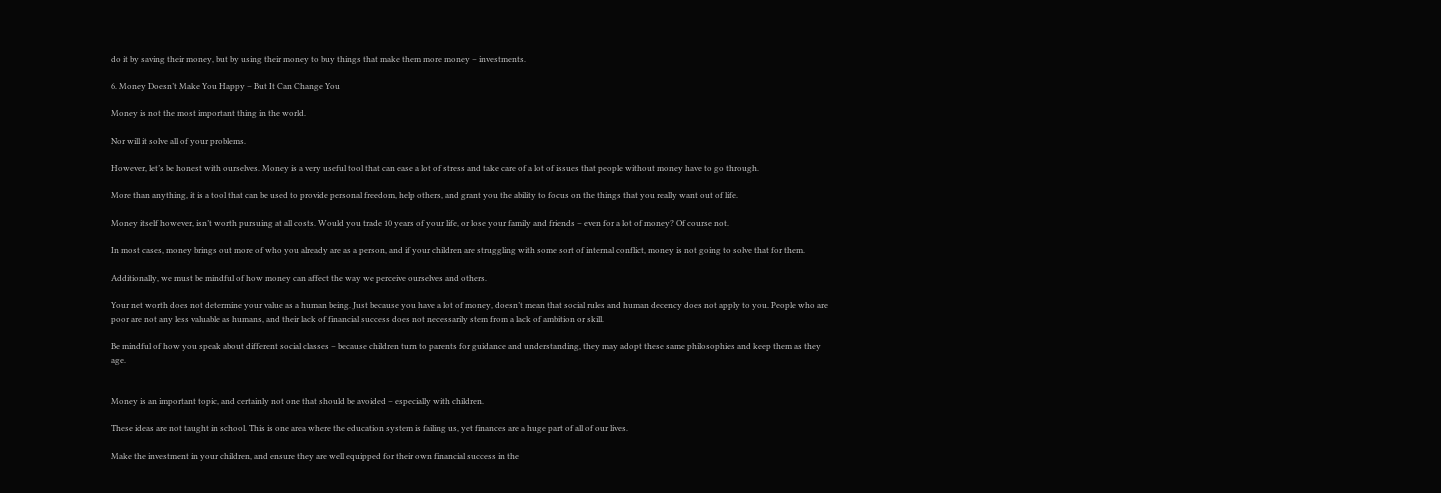do it by saving their money, but by using their money to buy things that make them more money – investments.

6. Money Doesn’t Make You Happy – But It Can Change You

Money is not the most important thing in the world.

Nor will it solve all of your problems.

However, let’s be honest with ourselves. Money is a very useful tool that can ease a lot of stress and take care of a lot of issues that people without money have to go through.

More than anything, it is a tool that can be used to provide personal freedom, help others, and grant you the ability to focus on the things that you really want out of life.

Money itself however, isn’t worth pursuing at all costs. Would you trade 10 years of your life, or lose your family and friends – even for a lot of money? Of course not.

In most cases, money brings out more of who you already are as a person, and if your children are struggling with some sort of internal conflict, money is not going to solve that for them.

Additionally, we must be mindful of how money can affect the way we perceive ourselves and others.

Your net worth does not determine your value as a human being. Just because you have a lot of money, doesn’t mean that social rules and human decency does not apply to you. People who are poor are not any less valuable as humans, and their lack of financial success does not necessarily stem from a lack of ambition or skill.

Be mindful of how you speak about different social classes – because children turn to parents for guidance and understanding, they may adopt these same philosophies and keep them as they age.


Money is an important topic, and certainly not one that should be avoided – especially with children.

These ideas are not taught in school. This is one area where the education system is failing us, yet finances are a huge part of all of our lives.

Make the investment in your children, and ensure they are well equipped for their own financial success in the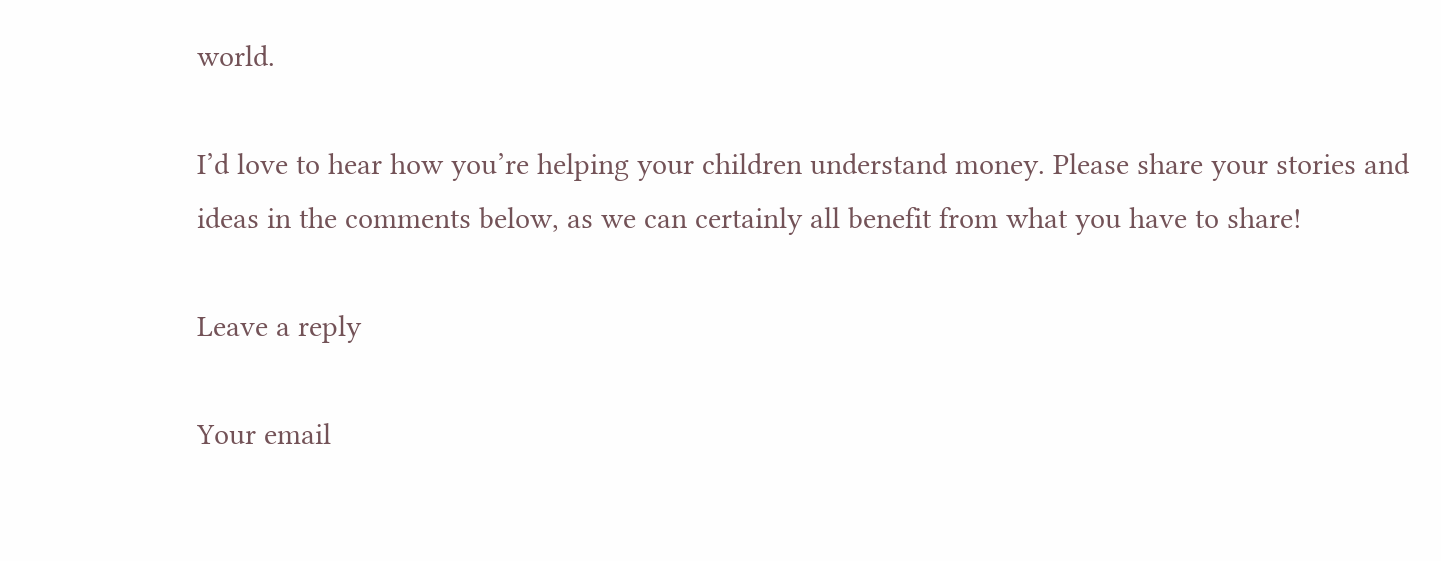world.

I’d love to hear how you’re helping your children understand money. Please share your stories and ideas in the comments below, as we can certainly all benefit from what you have to share!

Leave a reply

Your email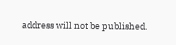address will not be published.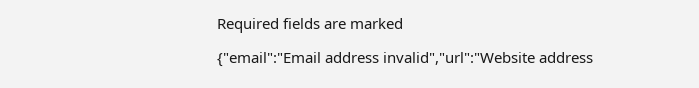Required fields are marked

{"email":"Email address invalid","url":"Website address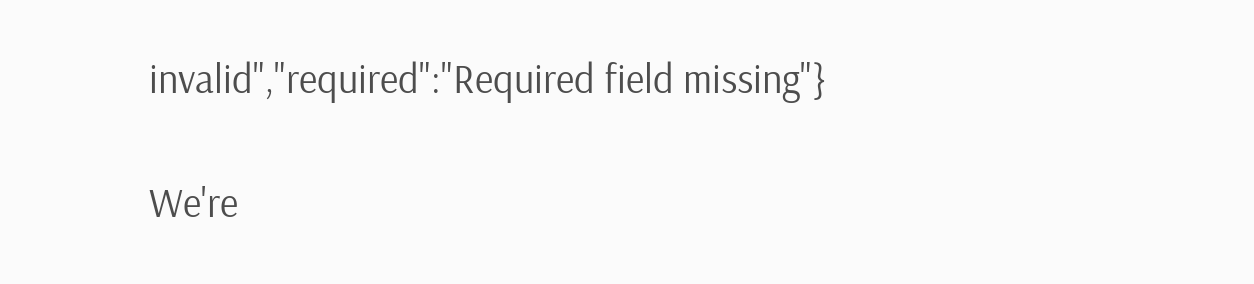invalid","required":"Required field missing"}

We're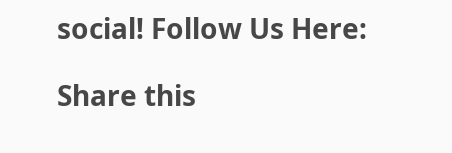social! Follow Us Here:

Share this